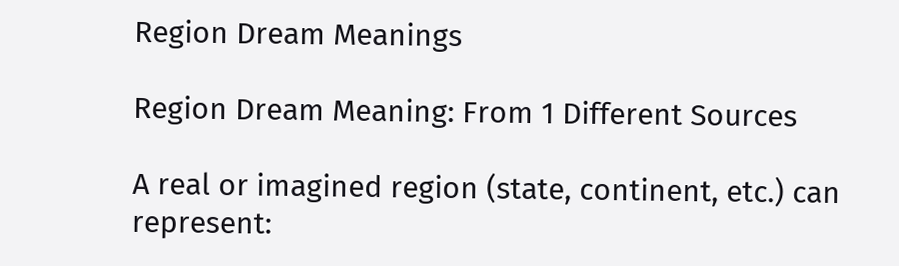Region Dream Meanings

Region Dream Meaning: From 1 Different Sources

A real or imagined region (state, continent, etc.) can represent: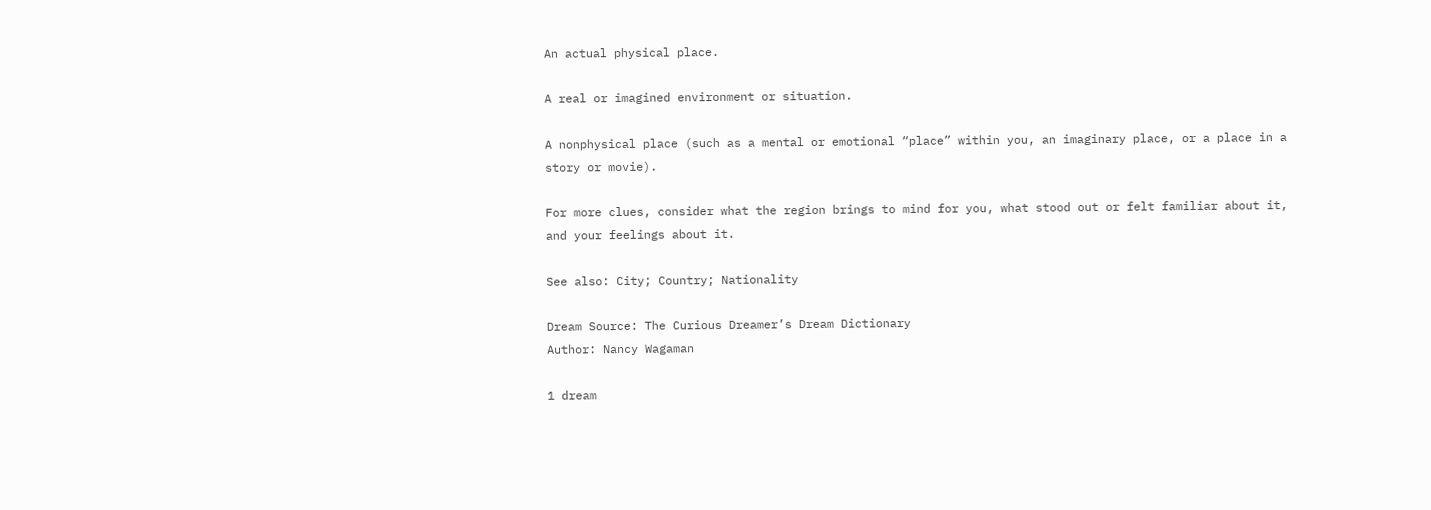An actual physical place.

A real or imagined environment or situation.

A nonphysical place (such as a mental or emotional “place” within you, an imaginary place, or a place in a story or movie).

For more clues, consider what the region brings to mind for you, what stood out or felt familiar about it, and your feelings about it.

See also: City; Country; Nationality

Dream Source: The Curious Dreamer’s Dream Dictionary
Author: Nancy Wagaman

1 dream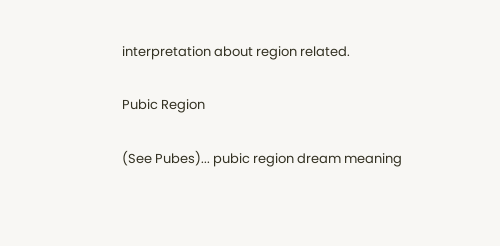interpretation about region related.

Pubic Region

(See Pubes)... pubic region dream meaning